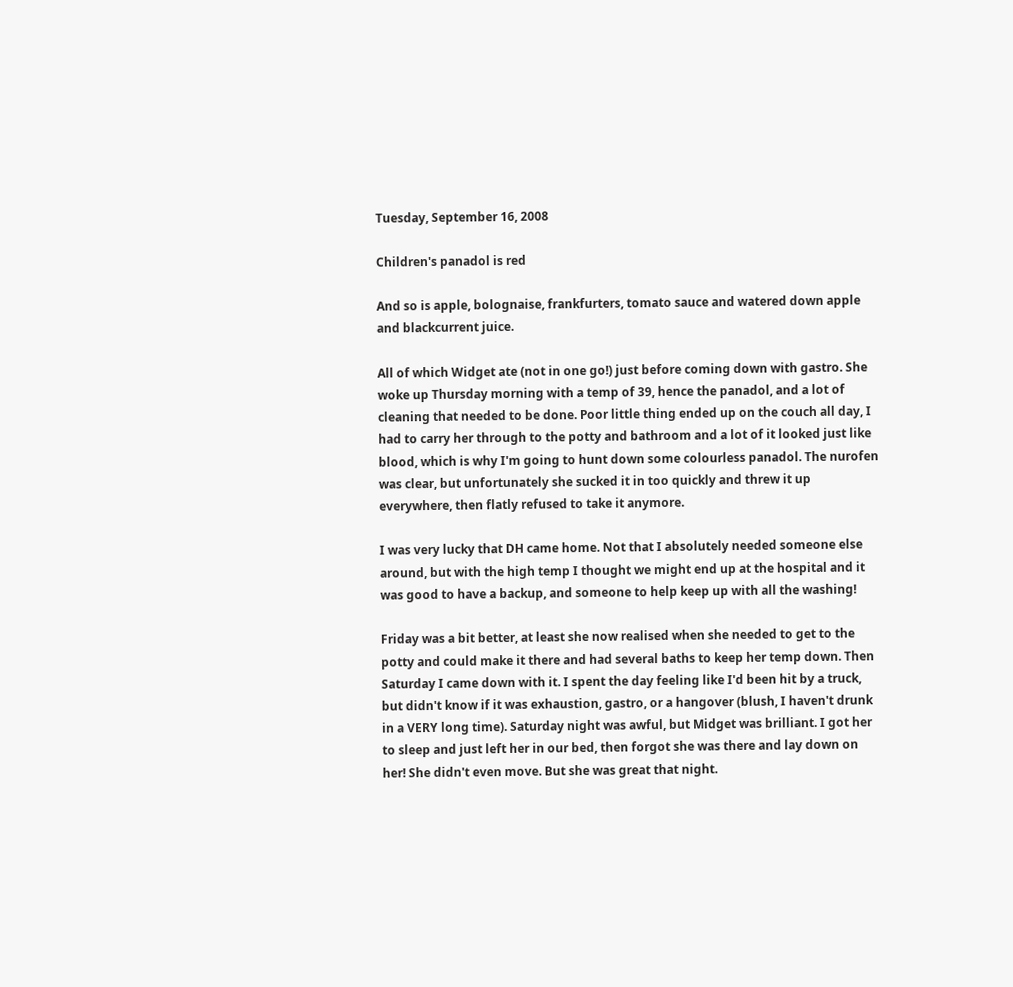Tuesday, September 16, 2008

Children's panadol is red

And so is apple, bolognaise, frankfurters, tomato sauce and watered down apple and blackcurrent juice.

All of which Widget ate (not in one go!) just before coming down with gastro. She woke up Thursday morning with a temp of 39, hence the panadol, and a lot of cleaning that needed to be done. Poor little thing ended up on the couch all day, I had to carry her through to the potty and bathroom and a lot of it looked just like blood, which is why I'm going to hunt down some colourless panadol. The nurofen was clear, but unfortunately she sucked it in too quickly and threw it up everywhere, then flatly refused to take it anymore.

I was very lucky that DH came home. Not that I absolutely needed someone else around, but with the high temp I thought we might end up at the hospital and it was good to have a backup, and someone to help keep up with all the washing!

Friday was a bit better, at least she now realised when she needed to get to the potty and could make it there and had several baths to keep her temp down. Then Saturday I came down with it. I spent the day feeling like I'd been hit by a truck, but didn't know if it was exhaustion, gastro, or a hangover (blush, I haven't drunk in a VERY long time). Saturday night was awful, but Midget was brilliant. I got her to sleep and just left her in our bed, then forgot she was there and lay down on her! She didn't even move. But she was great that night.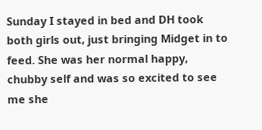Sunday I stayed in bed and DH took both girls out, just bringing Midget in to feed. She was her normal happy, chubby self and was so excited to see me she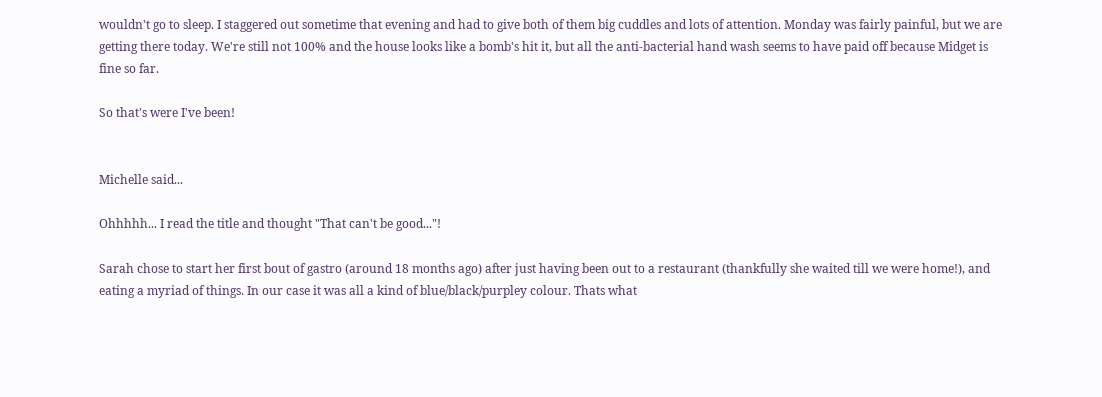wouldn't go to sleep. I staggered out sometime that evening and had to give both of them big cuddles and lots of attention. Monday was fairly painful, but we are getting there today. We're still not 100% and the house looks like a bomb's hit it, but all the anti-bacterial hand wash seems to have paid off because Midget is fine so far.

So that's were I've been!


Michelle said...

Ohhhhh... I read the title and thought "That can't be good..."!

Sarah chose to start her first bout of gastro (around 18 months ago) after just having been out to a restaurant (thankfully she waited till we were home!), and eating a myriad of things. In our case it was all a kind of blue/black/purpley colour. Thats what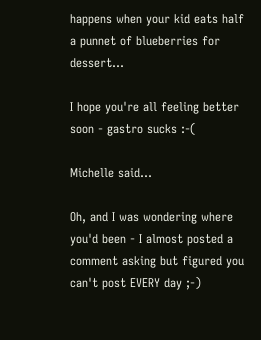happens when your kid eats half a punnet of blueberries for dessert...

I hope you're all feeling better soon - gastro sucks :-(

Michelle said...

Oh, and I was wondering where you'd been - I almost posted a comment asking but figured you can't post EVERY day ;-)